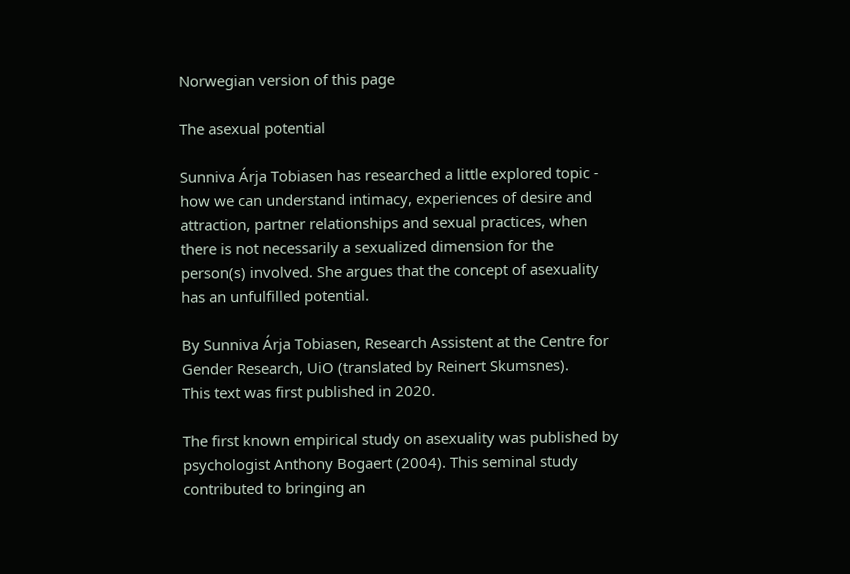Norwegian version of this page

The asexual potential

Sunniva Árja Tobiasen has researched a little explored topic - how we can understand intimacy, experiences of desire and attraction, partner relationships and sexual practices, when there is not necessarily a sexualized dimension for the person(s) involved. She argues that the concept of asexuality has an unfulfilled potential.

By Sunniva Árja Tobiasen, Research Assistent at the Centre for Gender Research, UiO (translated by Reinert Skumsnes).
This text was first published in 2020.

The first known empirical study on asexuality was published by psychologist Anthony Bogaert (2004). This seminal study contributed to bringing an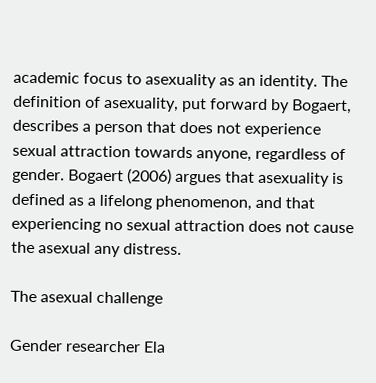academic focus to asexuality as an identity. The definition of asexuality, put forward by Bogaert, describes a person that does not experience sexual attraction towards anyone, regardless of gender. Bogaert (2006) argues that asexuality is defined as a lifelong phenomenon, and that experiencing no sexual attraction does not cause the asexual any distress.

The asexual challenge

Gender researcher Ela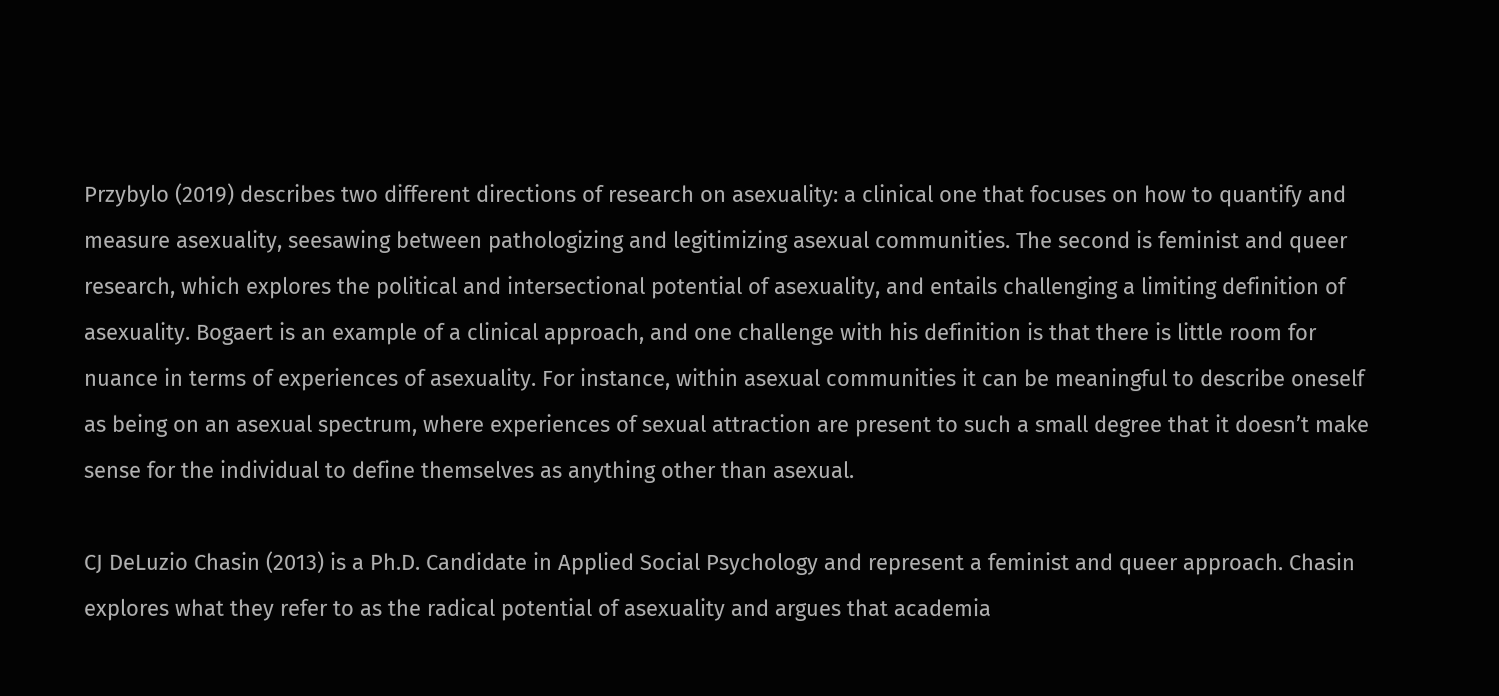Przybylo (2019) describes two different directions of research on asexuality: a clinical one that focuses on how to quantify and measure asexuality, seesawing between pathologizing and legitimizing asexual communities. The second is feminist and queer research, which explores the political and intersectional potential of asexuality, and entails challenging a limiting definition of asexuality. Bogaert is an example of a clinical approach, and one challenge with his definition is that there is little room for nuance in terms of experiences of asexuality. For instance, within asexual communities it can be meaningful to describe oneself as being on an asexual spectrum, where experiences of sexual attraction are present to such a small degree that it doesn’t make sense for the individual to define themselves as anything other than asexual.

CJ DeLuzio Chasin (2013) is a Ph.D. Candidate in Applied Social Psychology and represent a feminist and queer approach. Chasin explores what they refer to as the radical potential of asexuality and argues that academia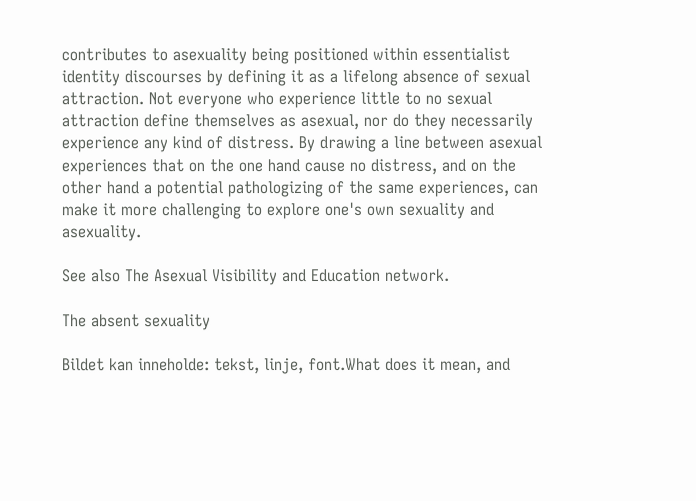contributes to asexuality being positioned within essentialist identity discourses by defining it as a lifelong absence of sexual attraction. Not everyone who experience little to no sexual attraction define themselves as asexual, nor do they necessarily experience any kind of distress. By drawing a line between asexual experiences that on the one hand cause no distress, and on the other hand a potential pathologizing of the same experiences, can make it more challenging to explore one's own sexuality and asexuality.

See also The Asexual Visibility and Education network.

The absent sexuality

Bildet kan inneholde: tekst, linje, font.What does it mean, and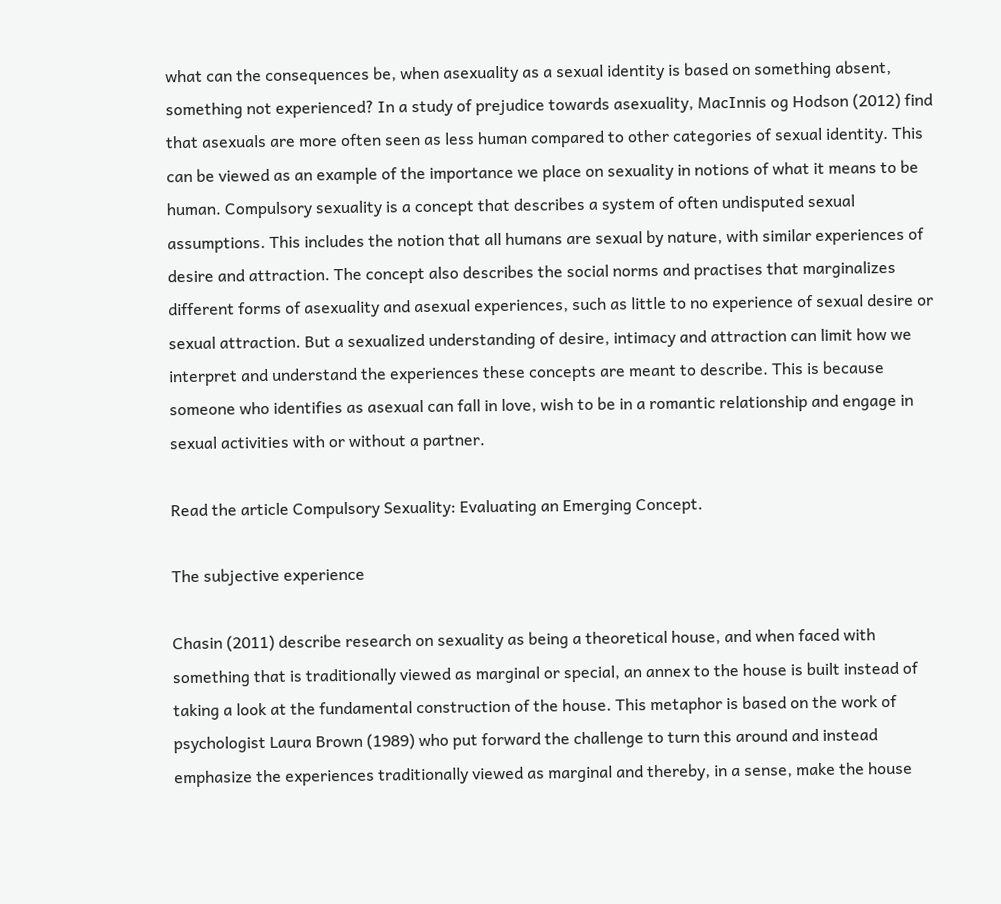what can the consequences be, when asexuality as a sexual identity is based on something absent, something not experienced? In a study of prejudice towards asexuality, MacInnis og Hodson (2012) find that asexuals are more often seen as less human compared to other categories of sexual identity. This can be viewed as an example of the importance we place on sexuality in notions of what it means to be human. Compulsory sexuality is a concept that describes a system of often undisputed sexual assumptions. This includes the notion that all humans are sexual by nature, with similar experiences of desire and attraction. The concept also describes the social norms and practises that marginalizes different forms of asexuality and asexual experiences, such as little to no experience of sexual desire or sexual attraction. But a sexualized understanding of desire, intimacy and attraction can limit how we interpret and understand the experiences these concepts are meant to describe. This is because someone who identifies as asexual can fall in love, wish to be in a romantic relationship and engage in sexual activities with or without a partner.

Read the article Compulsory Sexuality: Evaluating an Emerging Concept.

The subjective experience

Chasin (2011) describe research on sexuality as being a theoretical house, and when faced with something that is traditionally viewed as marginal or special, an annex to the house is built instead of taking a look at the fundamental construction of the house. This metaphor is based on the work of psychologist Laura Brown (1989) who put forward the challenge to turn this around and instead emphasize the experiences traditionally viewed as marginal and thereby, in a sense, make the house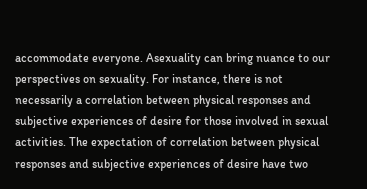accommodate everyone. Asexuality can bring nuance to our perspectives on sexuality. For instance, there is not necessarily a correlation between physical responses and subjective experiences of desire for those involved in sexual activities. The expectation of correlation between physical responses and subjective experiences of desire have two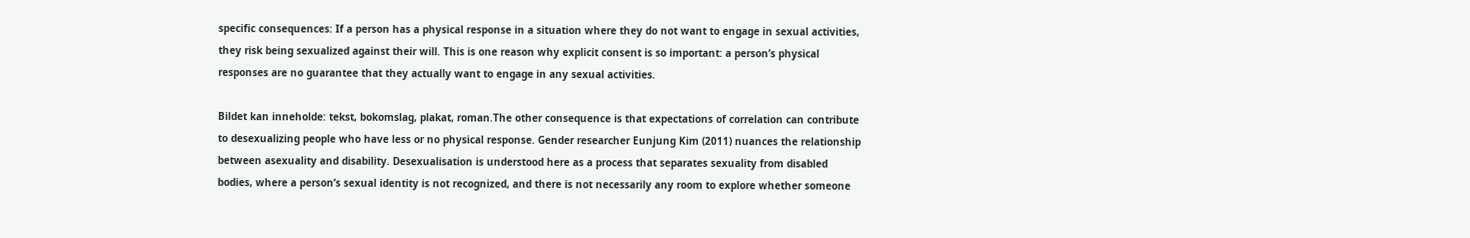specific consequences: If a person has a physical response in a situation where they do not want to engage in sexual activities, they risk being sexualized against their will. This is one reason why explicit consent is so important: a person’s physical responses are no guarantee that they actually want to engage in any sexual activities.

Bildet kan inneholde: tekst, bokomslag, plakat, roman.The other consequence is that expectations of correlation can contribute to desexualizing people who have less or no physical response. Gender researcher Eunjung Kim (2011) nuances the relationship between asexuality and disability. Desexualisation is understood here as a process that separates sexuality from disabled bodies, where a person’s sexual identity is not recognized, and there is not necessarily any room to explore whether someone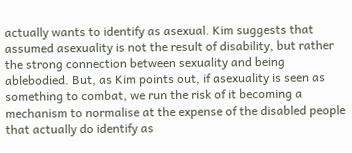actually wants to identify as asexual. Kim suggests that assumed asexuality is not the result of disability, but rather the strong connection between sexuality and being ablebodied. But, as Kim points out, if asexuality is seen as something to combat, we run the risk of it becoming a mechanism to normalise at the expense of the disabled people that actually do identify as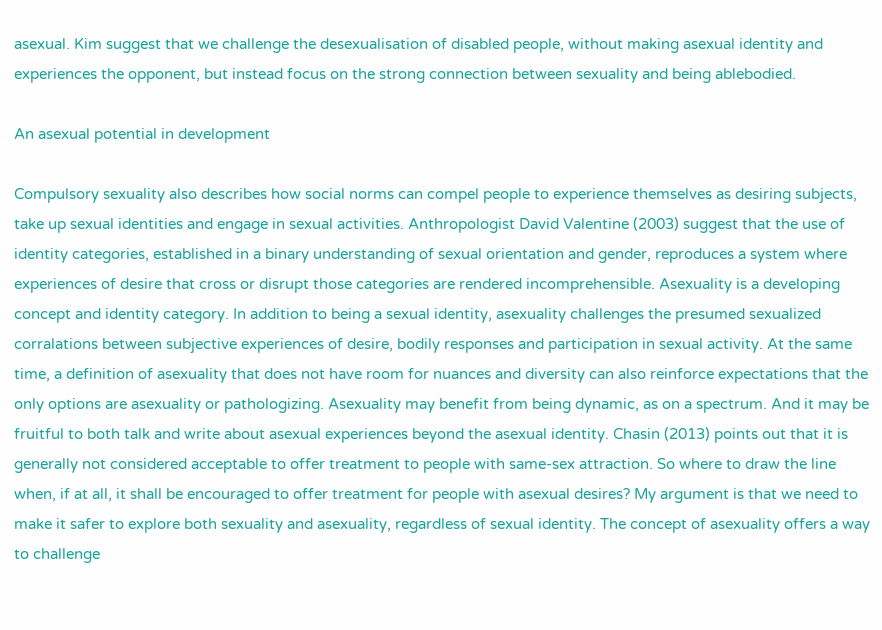asexual. Kim suggest that we challenge the desexualisation of disabled people, without making asexual identity and experiences the opponent, but instead focus on the strong connection between sexuality and being ablebodied.

An asexual potential in development

Compulsory sexuality also describes how social norms can compel people to experience themselves as desiring subjects, take up sexual identities and engage in sexual activities. Anthropologist David Valentine (2003) suggest that the use of identity categories, established in a binary understanding of sexual orientation and gender, reproduces a system where experiences of desire that cross or disrupt those categories are rendered incomprehensible. Asexuality is a developing concept and identity category. In addition to being a sexual identity, asexuality challenges the presumed sexualized corralations between subjective experiences of desire, bodily responses and participation in sexual activity. At the same time, a definition of asexuality that does not have room for nuances and diversity can also reinforce expectations that the only options are asexuality or pathologizing. Asexuality may benefit from being dynamic, as on a spectrum. And it may be fruitful to both talk and write about asexual experiences beyond the asexual identity. Chasin (2013) points out that it is generally not considered acceptable to offer treatment to people with same-sex attraction. So where to draw the line when, if at all, it shall be encouraged to offer treatment for people with asexual desires? My argument is that we need to make it safer to explore both sexuality and asexuality, regardless of sexual identity. The concept of asexuality offers a way to challenge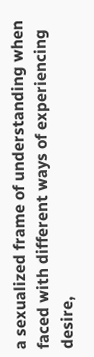a sexualized frame of understanding when faced with different ways of experiencing desire,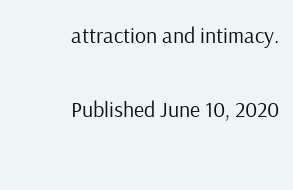attraction and intimacy.

Published June 10, 2020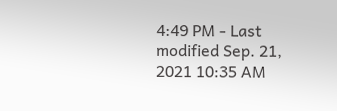4:49 PM - Last modified Sep. 21, 2021 10:35 AM